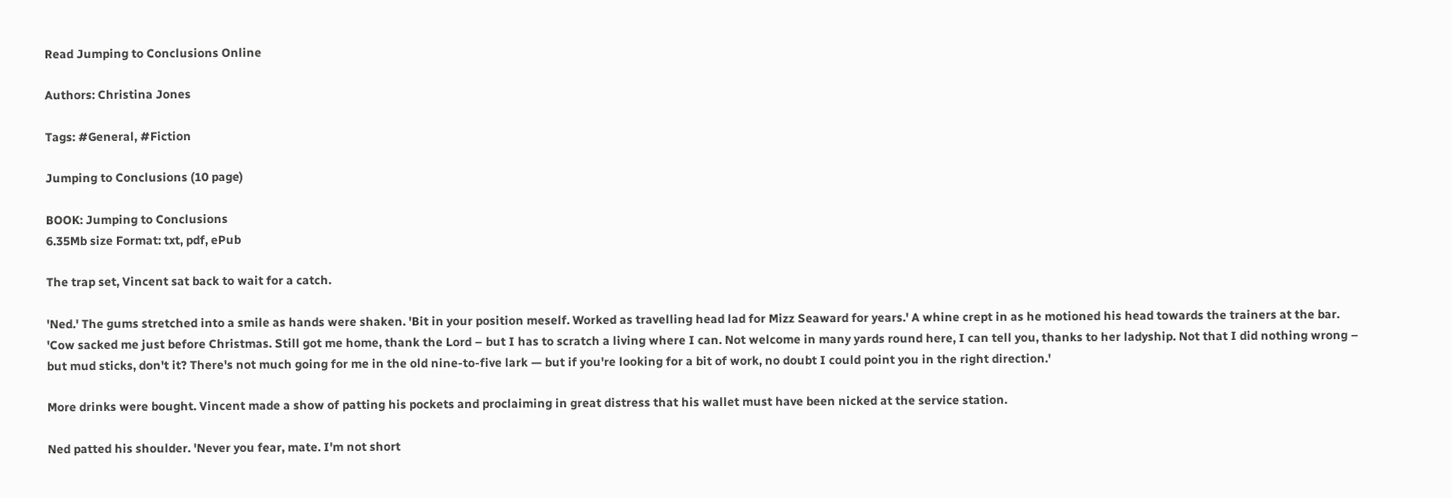Read Jumping to Conclusions Online

Authors: Christina Jones

Tags: #General, #Fiction

Jumping to Conclusions (10 page)

BOOK: Jumping to Conclusions
6.35Mb size Format: txt, pdf, ePub

The trap set, Vincent sat back to wait for a catch.

'Ned.' The gums stretched into a smile as hands were shaken. 'Bit in your position meself. Worked as travelling head lad for Mizz Seaward for years.' A whine crept in as he motioned his head towards the trainers at the bar. 'Cow sacked me just before Christmas. Still got me home, thank the Lord – but I has to scratch a living where I can. Not welcome in many yards round here, I can tell you, thanks to her ladyship. Not that I did nothing wrong – but mud sticks, don't it? There's not much going for me in the old nine-to-five lark — but if you're looking for a bit of work, no doubt I could point you in the right direction.'

More drinks were bought. Vincent made a show of patting his pockets and proclaiming in great distress that his wallet must have been nicked at the service station.

Ned patted his shoulder. 'Never you fear, mate. I'm not short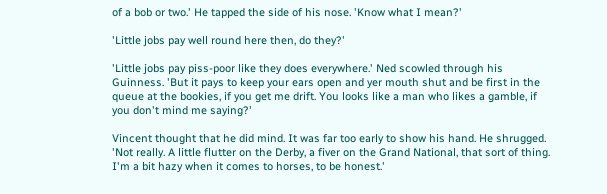of a bob or two.' He tapped the side of his nose. 'Know what I mean?'

'Little jobs pay well round here then, do they?'

'Little jobs pay piss-poor like they does everywhere.' Ned scowled through his Guinness. 'But it pays to keep your ears open and yer mouth shut and be first in the queue at the bookies, if you get me drift. You looks like a man who likes a gamble, if you don't mind me saying?'

Vincent thought that he did mind. It was far too early to show his hand. He shrugged. 'Not really. A little flutter on the Derby, a fiver on the Grand National, that sort of thing. I'm a bit hazy when it comes to horses, to be honest.'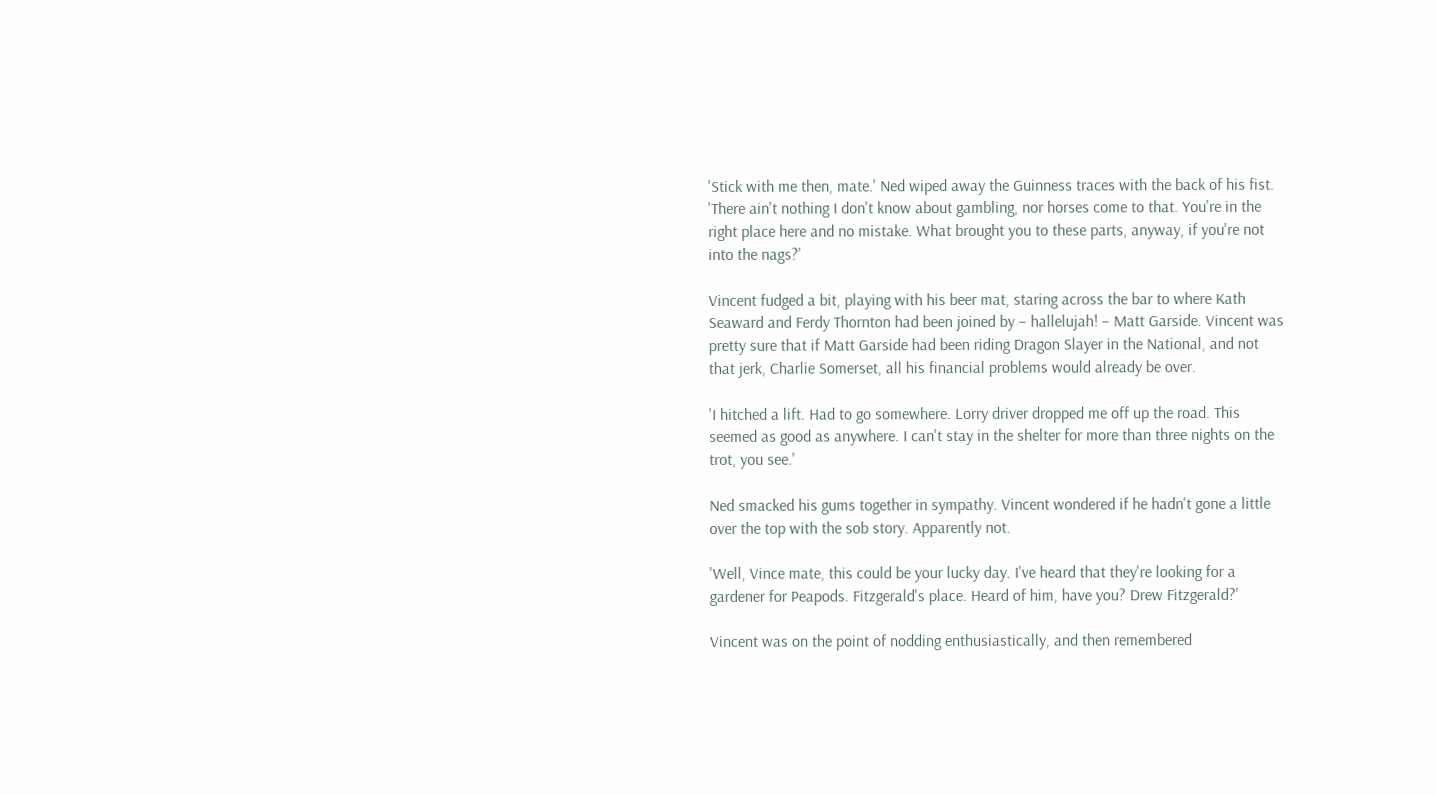'Stick with me then, mate.' Ned wiped away the Guinness traces with the back of his fist. 'There ain't nothing I don't know about gambling, nor horses come to that. You're in the right place here and no mistake. What brought you to these parts, anyway, if you're not into the nags?'

Vincent fudged a bit, playing with his beer mat, staring across the bar to where Kath Seaward and Ferdy Thornton had been joined by – hallelujah! – Matt Garside. Vincent was pretty sure that if Matt Garside had been riding Dragon Slayer in the National, and not that jerk, Charlie Somerset, all his financial problems would already be over.

'I hitched a lift. Had to go somewhere. Lorry driver dropped me off up the road. This seemed as good as anywhere. I can't stay in the shelter for more than three nights on the trot, you see.'

Ned smacked his gums together in sympathy. Vincent wondered if he hadn't gone a little over the top with the sob story. Apparently not.

'Well, Vince mate, this could be your lucky day. I've heard that they're looking for a gardener for Peapods. Fitzgerald's place. Heard of him, have you? Drew Fitzgerald?'

Vincent was on the point of nodding enthusiastically, and then remembered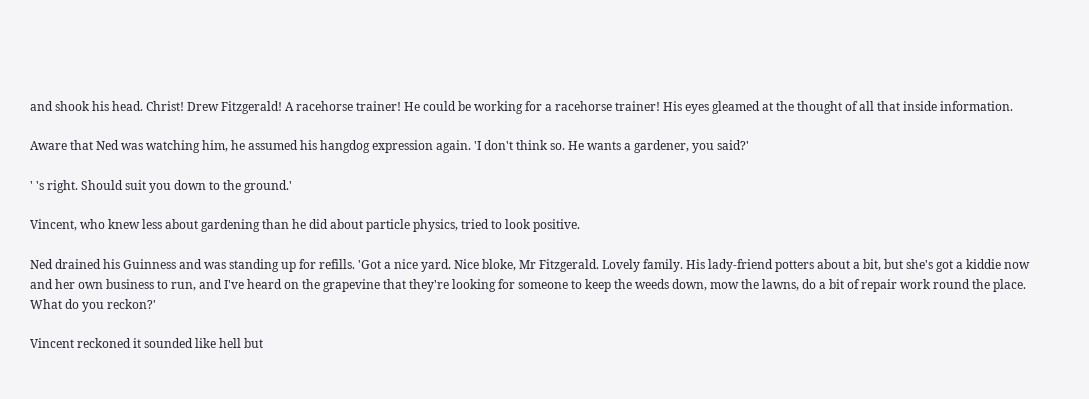and shook his head. Christ! Drew Fitzgerald! A racehorse trainer! He could be working for a racehorse trainer! His eyes gleamed at the thought of all that inside information.

Aware that Ned was watching him, he assumed his hangdog expression again. 'I don't think so. He wants a gardener, you said?'

' 's right. Should suit you down to the ground.'

Vincent, who knew less about gardening than he did about particle physics, tried to look positive.

Ned drained his Guinness and was standing up for refills. 'Got a nice yard. Nice bloke, Mr Fitzgerald. Lovely family. His lady-friend potters about a bit, but she's got a kiddie now and her own business to run, and I've heard on the grapevine that they're looking for someone to keep the weeds down, mow the lawns, do a bit of repair work round the place. What do you reckon?'

Vincent reckoned it sounded like hell but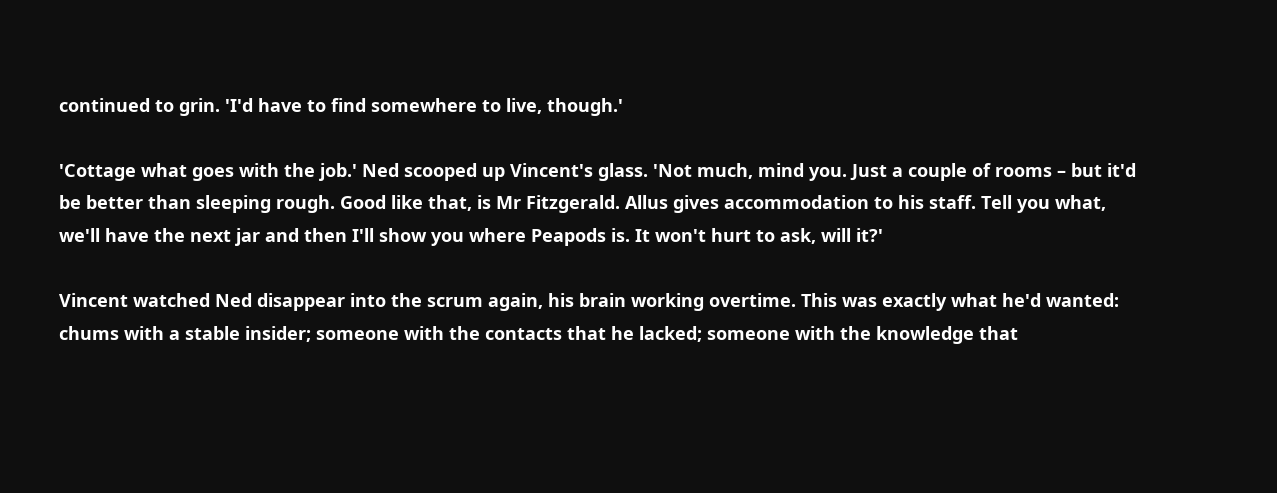continued to grin. 'I'd have to find somewhere to live, though.'

'Cottage what goes with the job.' Ned scooped up Vincent's glass. 'Not much, mind you. Just a couple of rooms – but it'd be better than sleeping rough. Good like that, is Mr Fitzgerald. Allus gives accommodation to his staff. Tell you what, we'll have the next jar and then I'll show you where Peapods is. It won't hurt to ask, will it?'

Vincent watched Ned disappear into the scrum again, his brain working overtime. This was exactly what he'd wanted: chums with a stable insider; someone with the contacts that he lacked; someone with the knowledge that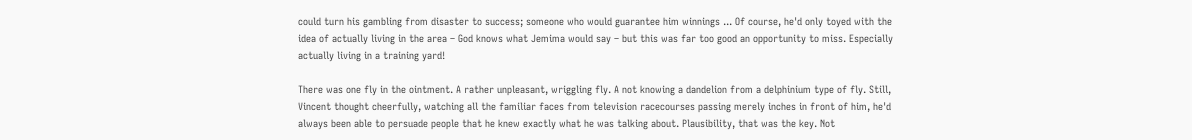could turn his gambling from disaster to success; someone who would guarantee him winnings ... Of course, he'd only toyed with the idea of actually living in the area – God knows what Jemima would say – but this was far too good an opportunity to miss. Especially actually living in a training yard!

There was one fly in the ointment. A rather unpleasant, wriggling fly. A not knowing a dandelion from a delphinium type of fly. Still, Vincent thought cheerfully, watching all the familiar faces from television racecourses passing merely inches in front of him, he'd always been able to persuade people that he knew exactly what he was talking about. Plausibility, that was the key. Not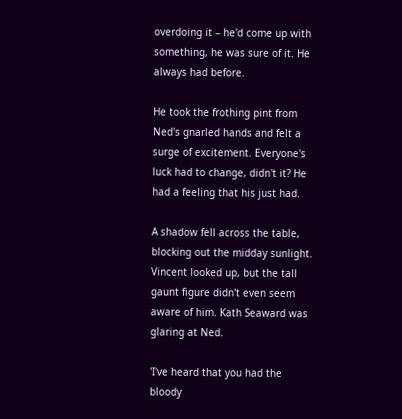overdoing it – he'd come up with something, he was sure of it. He always had before.

He took the frothing pint from Ned's gnarled hands and felt a surge of excitement. Everyone's luck had to change, didn't it? He had a feeling that his just had.

A shadow fell across the table, blocking out the midday sunlight. Vincent looked up, but the tall gaunt figure didn't even seem aware of him. Kath Seaward was glaring at Ned.

'I've heard that you had the bloody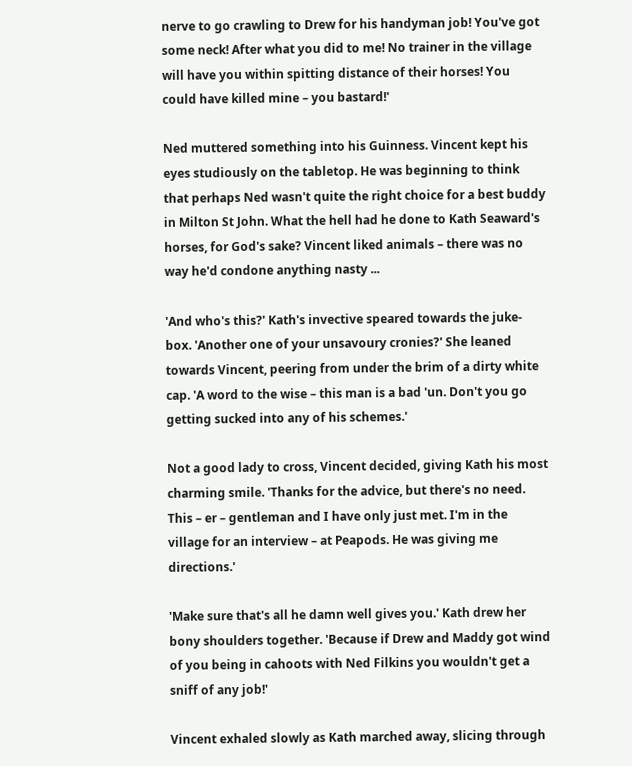nerve to go crawling to Drew for his handyman job! You've got some neck! After what you did to me! No trainer in the village will have you within spitting distance of their horses! You could have killed mine – you bastard!'

Ned muttered something into his Guinness. Vincent kept his eyes studiously on the tabletop. He was beginning to think that perhaps Ned wasn't quite the right choice for a best buddy in Milton St John. What the hell had he done to Kath Seaward's horses, for God's sake? Vincent liked animals – there was no way he'd condone anything nasty ...

'And who's this?' Kath's invective speared towards the juke-box. 'Another one of your unsavoury cronies?' She leaned towards Vincent, peering from under the brim of a dirty white cap. 'A word to the wise – this man is a bad 'un. Don't you go getting sucked into any of his schemes.'

Not a good lady to cross, Vincent decided, giving Kath his most charming smile. 'Thanks for the advice, but there's no need. This – er – gentleman and I have only just met. I'm in the village for an interview – at Peapods. He was giving me directions.'

'Make sure that's all he damn well gives you.' Kath drew her bony shoulders together. 'Because if Drew and Maddy got wind of you being in cahoots with Ned Filkins you wouldn't get a sniff of any job!'

Vincent exhaled slowly as Kath marched away, slicing through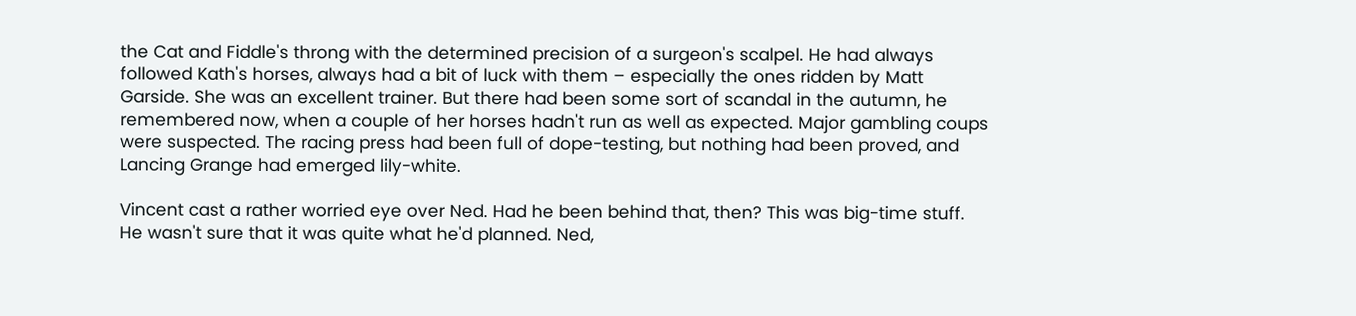the Cat and Fiddle's throng with the determined precision of a surgeon's scalpel. He had always followed Kath's horses, always had a bit of luck with them – especially the ones ridden by Matt Garside. She was an excellent trainer. But there had been some sort of scandal in the autumn, he remembered now, when a couple of her horses hadn't run as well as expected. Major gambling coups were suspected. The racing press had been full of dope-testing, but nothing had been proved, and Lancing Grange had emerged lily-white.

Vincent cast a rather worried eye over Ned. Had he been behind that, then? This was big-time stuff. He wasn't sure that it was quite what he'd planned. Ned,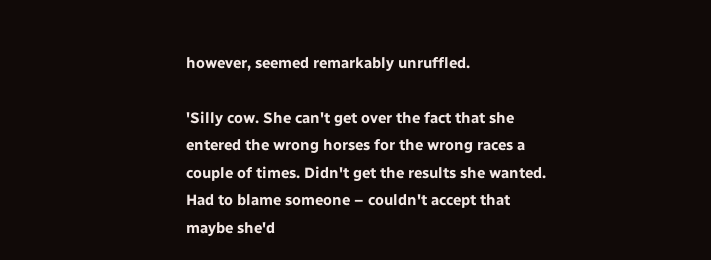however, seemed remarkably unruffled.

'Silly cow. She can't get over the fact that she entered the wrong horses for the wrong races a couple of times. Didn't get the results she wanted. Had to blame someone – couldn't accept that maybe she'd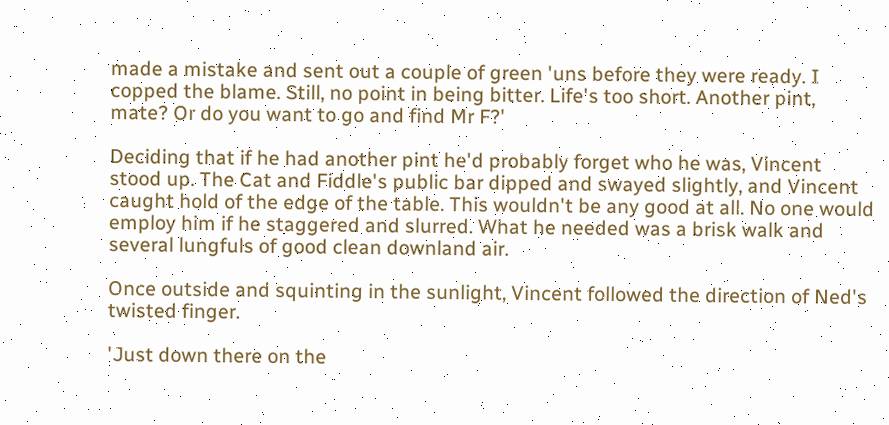made a mistake and sent out a couple of green 'uns before they were ready. I copped the blame. Still, no point in being bitter. Life's too short. Another pint, mate? Or do you want to go and find Mr F?'

Deciding that if he had another pint he'd probably forget who he was, Vincent stood up. The Cat and Fiddle's public bar dipped and swayed slightly, and Vincent caught hold of the edge of the table. This wouldn't be any good at all. No one would employ him if he staggered and slurred. What he needed was a brisk walk and several lungfuls of good clean downland air.

Once outside and squinting in the sunlight, Vincent followed the direction of Ned's twisted finger.

'Just down there on the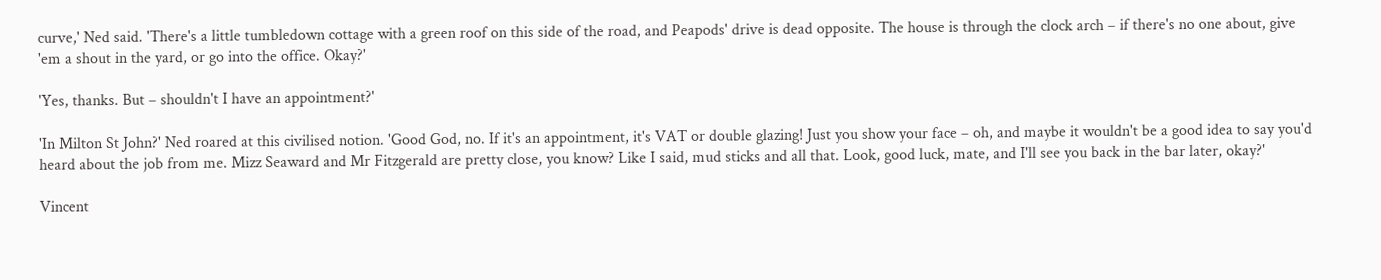curve,' Ned said. 'There's a little tumbledown cottage with a green roof on this side of the road, and Peapods' drive is dead opposite. The house is through the clock arch – if there's no one about, give 'em a shout in the yard, or go into the office. Okay?'

'Yes, thanks. But – shouldn't I have an appointment?'

'In Milton St John?' Ned roared at this civilised notion. 'Good God, no. If it's an appointment, it's VAT or double glazing! Just you show your face – oh, and maybe it wouldn't be a good idea to say you'd heard about the job from me. Mizz Seaward and Mr Fitzgerald are pretty close, you know? Like I said, mud sticks and all that. Look, good luck, mate, and I'll see you back in the bar later, okay?'

Vincent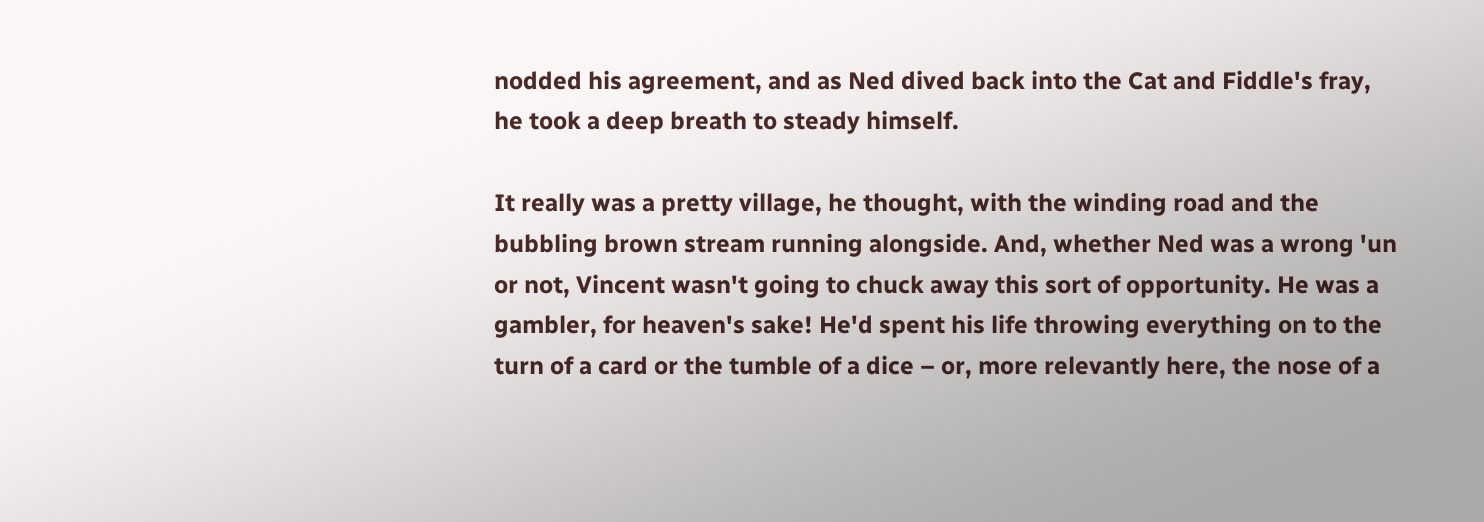nodded his agreement, and as Ned dived back into the Cat and Fiddle's fray, he took a deep breath to steady himself.

It really was a pretty village, he thought, with the winding road and the bubbling brown stream running alongside. And, whether Ned was a wrong 'un or not, Vincent wasn't going to chuck away this sort of opportunity. He was a gambler, for heaven's sake! He'd spent his life throwing everything on to the turn of a card or the tumble of a dice – or, more relevantly here, the nose of a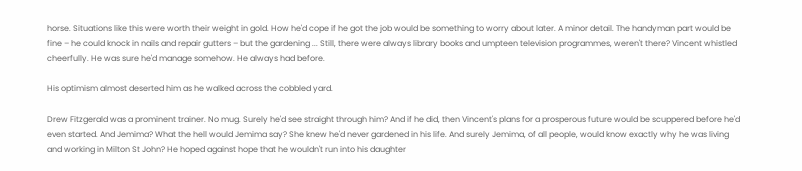horse. Situations like this were worth their weight in gold. How he'd cope if he got the job would be something to worry about later. A minor detail. The handyman part would be fine – he could knock in nails and repair gutters – but the gardening ... Still, there were always library books and umpteen television programmes, weren't there? Vincent whistled cheerfully. He was sure he'd manage somehow. He always had before.

His optimism almost deserted him as he walked across the cobbled yard.

Drew Fitzgerald was a prominent trainer. No mug. Surely he'd see straight through him? And if he did, then Vincent's plans for a prosperous future would be scuppered before he'd even started. And Jemima? What the hell would Jemima say? She knew he'd never gardened in his life. And surely Jemima, of all people, would know exactly why he was living and working in Milton St John? He hoped against hope that he wouldn't run into his daughter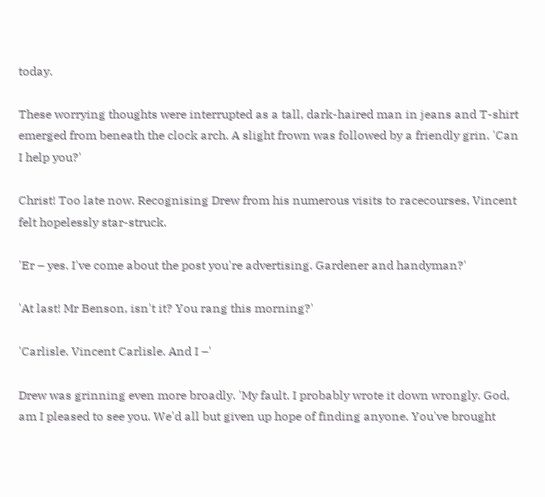today.

These worrying thoughts were interrupted as a tall, dark-haired man in jeans and T-shirt emerged from beneath the clock arch. A slight frown was followed by a friendly grin. 'Can I help you?'

Christ! Too late now. Recognising Drew from his numerous visits to racecourses, Vincent felt hopelessly star-struck.

'Er – yes. I've come about the post you're advertising. Gardener and handyman?'

'At last! Mr Benson, isn't it? You rang this morning?'

'Carlisle. Vincent Carlisle. And I –'

Drew was grinning even more broadly. 'My fault. I probably wrote it down wrongly. God, am I pleased to see you. We'd all but given up hope of finding anyone. You've brought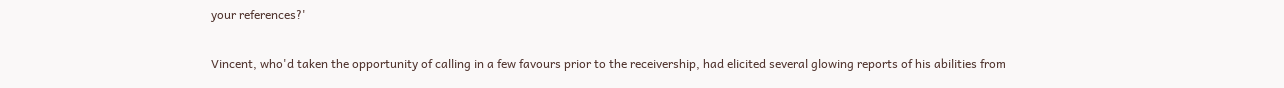your references?'

Vincent, who'd taken the opportunity of calling in a few favours prior to the receivership, had elicited several glowing reports of his abilities from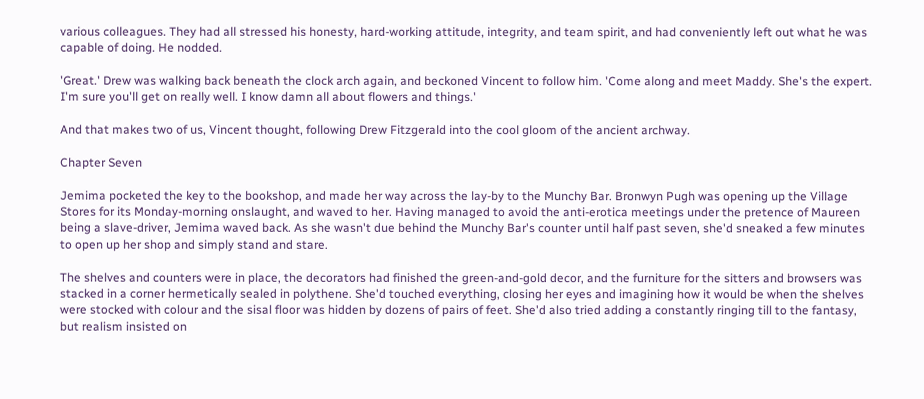various colleagues. They had all stressed his honesty, hard-working attitude, integrity, and team spirit, and had conveniently left out what he was capable of doing. He nodded.

'Great.' Drew was walking back beneath the clock arch again, and beckoned Vincent to follow him. 'Come along and meet Maddy. She's the expert. I'm sure you'll get on really well. I know damn all about flowers and things.'

And that makes two of us, Vincent thought, following Drew Fitzgerald into the cool gloom of the ancient archway.

Chapter Seven

Jemima pocketed the key to the bookshop, and made her way across the lay-by to the Munchy Bar. Bronwyn Pugh was opening up the Village Stores for its Monday-morning onslaught, and waved to her. Having managed to avoid the anti-erotica meetings under the pretence of Maureen being a slave-driver, Jemima waved back. As she wasn't due behind the Munchy Bar's counter until half past seven, she'd sneaked a few minutes to open up her shop and simply stand and stare.

The shelves and counters were in place, the decorators had finished the green-and-gold decor, and the furniture for the sitters and browsers was stacked in a corner hermetically sealed in polythene. She'd touched everything, closing her eyes and imagining how it would be when the shelves were stocked with colour and the sisal floor was hidden by dozens of pairs of feet. She'd also tried adding a constantly ringing till to the fantasy, but realism insisted on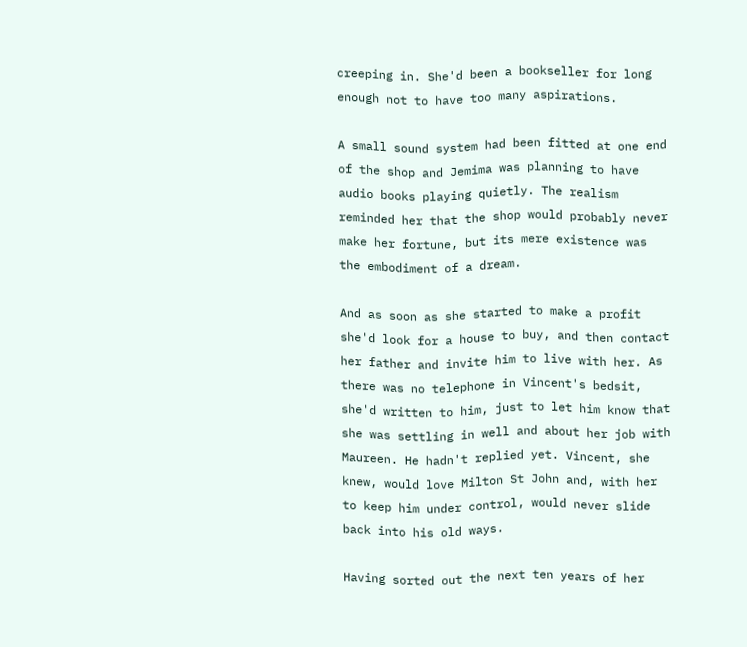creeping in. She'd been a bookseller for long enough not to have too many aspirations.

A small sound system had been fitted at one end of the shop and Jemima was planning to have audio books playing quietly. The realism reminded her that the shop would probably never make her fortune, but its mere existence was the embodiment of a dream.

And as soon as she started to make a profit she'd look for a house to buy, and then contact her father and invite him to live with her. As there was no telephone in Vincent's bedsit, she'd written to him, just to let him know that she was settling in well and about her job with Maureen. He hadn't replied yet. Vincent, she knew, would love Milton St John and, with her to keep him under control, would never slide back into his old ways.

Having sorted out the next ten years of her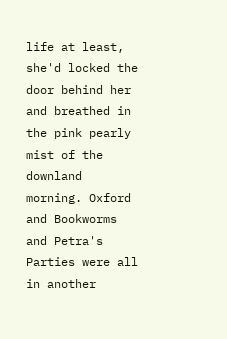life at least, she'd locked the door behind her and breathed in the pink pearly mist of the downland morning. Oxford and Bookworms and Petra's Parties were all in another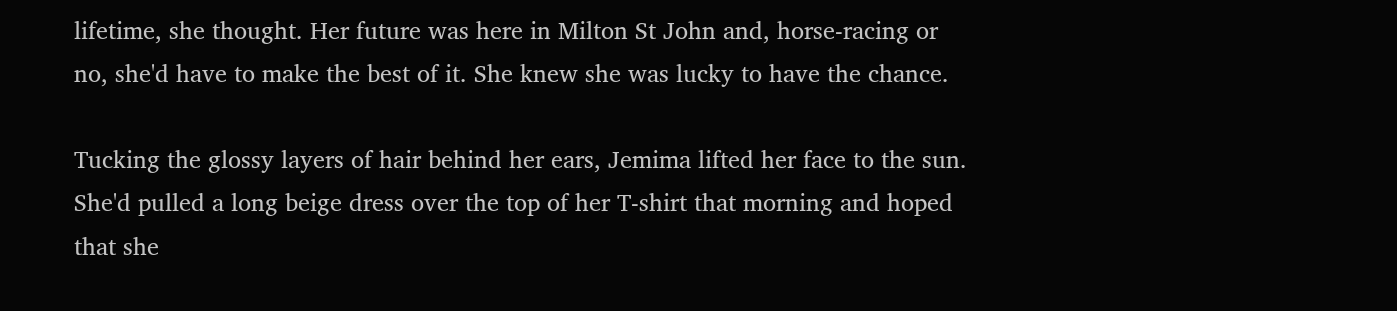lifetime, she thought. Her future was here in Milton St John and, horse-racing or no, she'd have to make the best of it. She knew she was lucky to have the chance.

Tucking the glossy layers of hair behind her ears, Jemima lifted her face to the sun. She'd pulled a long beige dress over the top of her T-shirt that morning and hoped that she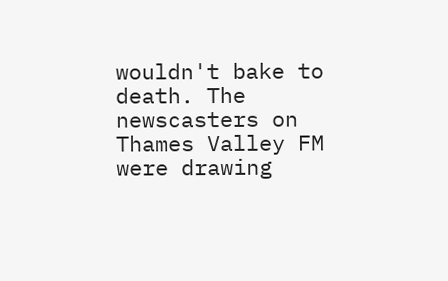wouldn't bake to death. The newscasters on Thames Valley FM were drawing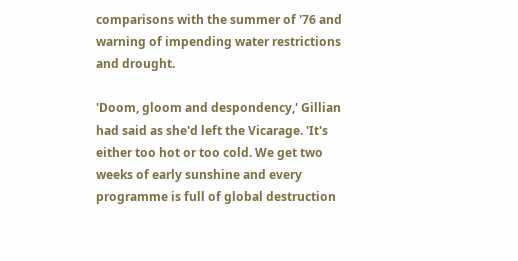comparisons with the summer of '76 and warning of impending water restrictions and drought.

'Doom, gloom and despondency,' Gillian had said as she'd left the Vicarage. 'It's either too hot or too cold. We get two weeks of early sunshine and every programme is full of global destruction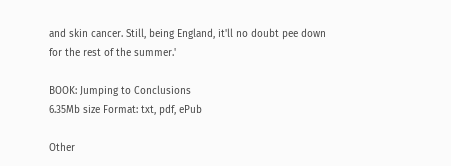and skin cancer. Still, being England, it'll no doubt pee down for the rest of the summer.'

BOOK: Jumping to Conclusions
6.35Mb size Format: txt, pdf, ePub

Other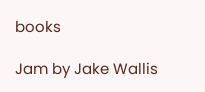books

Jam by Jake Wallis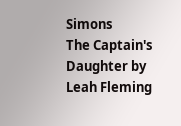Simons
The Captain's Daughter by Leah Fleming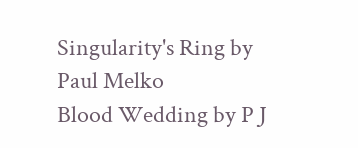Singularity's Ring by Paul Melko
Blood Wedding by P J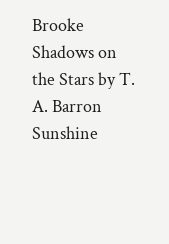Brooke
Shadows on the Stars by T. A. Barron
Sunshine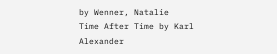by Wenner, Natalie
Time After Time by Karl Alexander